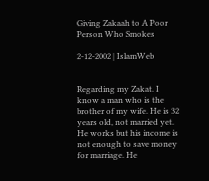Giving Zakaah to A Poor Person Who Smokes

2-12-2002 | IslamWeb


Regarding my Zakat. I know a man who is the brother of my wife. He is 32 years old, not married yet. He works but his income is not enough to save money for marriage. He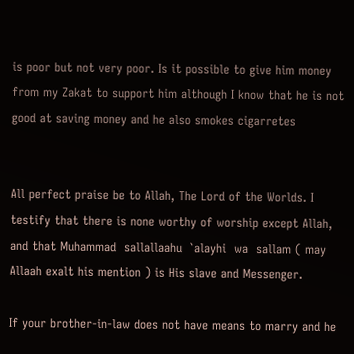is poor but not very poor. Is it possible to give him money from my Zakat to support him although I know that he is not good at saving money and he also smokes cigarretes


All perfect praise be to Allah, The Lord of the Worlds. I testify that there is none worthy of worship except Allah, and that Muhammad  sallallaahu  `alayhi  wa  sallam ( may  Allaah exalt his mention ) is His slave and Messenger.

If your brother-in-law does not have means to marry and he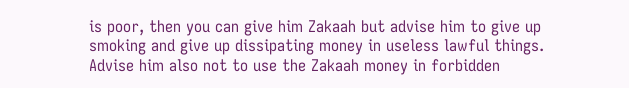is poor, then you can give him Zakaah but advise him to give up smoking and give up dissipating money in useless lawful things. Advise him also not to use the Zakaah money in forbidden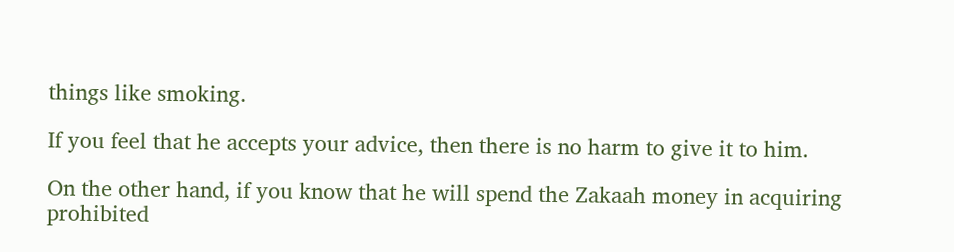things like smoking.

If you feel that he accepts your advice, then there is no harm to give it to him.

On the other hand, if you know that he will spend the Zakaah money in acquiring prohibited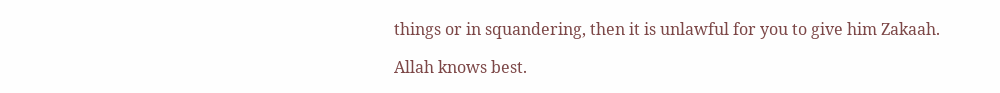things or in squandering, then it is unlawful for you to give him Zakaah.

Allah knows best.